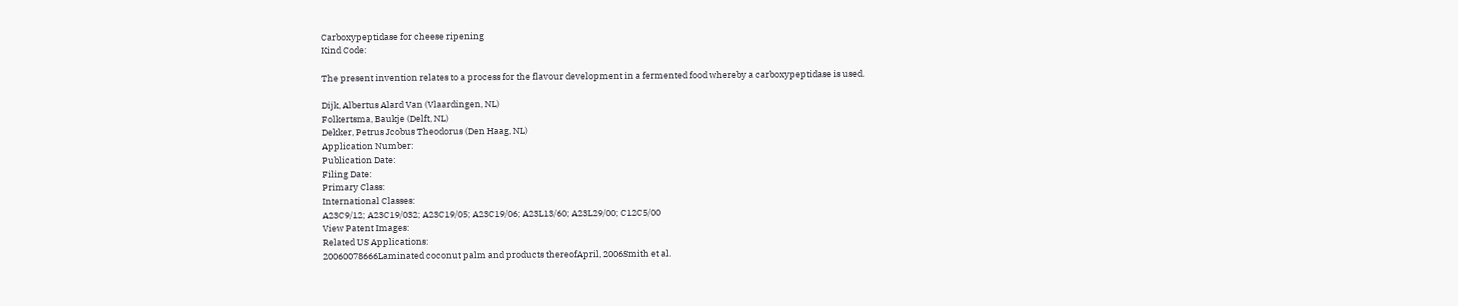Carboxypeptidase for cheese ripening
Kind Code:

The present invention relates to a process for the flavour development in a fermented food whereby a carboxypeptidase is used.

Dijk, Albertus Alard Van (Vlaardingen, NL)
Folkertsma, Baukje (Delft, NL)
Dekker, Petrus Jcobus Theodorus (Den Haag, NL)
Application Number:
Publication Date:
Filing Date:
Primary Class:
International Classes:
A23C9/12; A23C19/032; A23C19/05; A23C19/06; A23L13/60; A23L29/00; C12C5/00
View Patent Images:
Related US Applications:
20060078666Laminated coconut palm and products thereofApril, 2006Smith et al.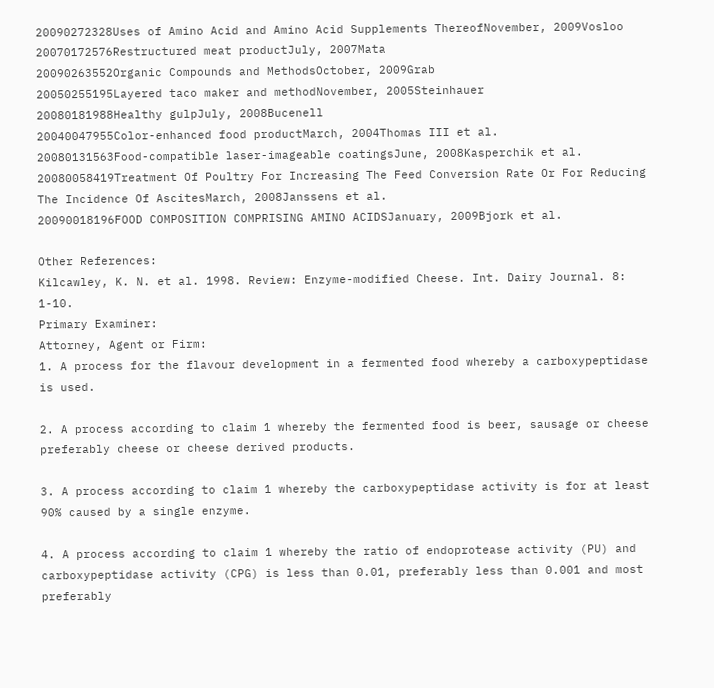20090272328Uses of Amino Acid and Amino Acid Supplements ThereofNovember, 2009Vosloo
20070172576Restructured meat productJuly, 2007Mata
20090263552Organic Compounds and MethodsOctober, 2009Grab
20050255195Layered taco maker and methodNovember, 2005Steinhauer
20080181988Healthy gulpJuly, 2008Bucenell
20040047955Color-enhanced food productMarch, 2004Thomas III et al.
20080131563Food-compatible laser-imageable coatingsJune, 2008Kasperchik et al.
20080058419Treatment Of Poultry For Increasing The Feed Conversion Rate Or For Reducing The Incidence Of AscitesMarch, 2008Janssens et al.
20090018196FOOD COMPOSITION COMPRISING AMINO ACIDSJanuary, 2009Bjork et al.

Other References:
Kilcawley, K. N. et al. 1998. Review: Enzyme-modified Cheese. Int. Dairy Journal. 8: 1-10.
Primary Examiner:
Attorney, Agent or Firm:
1. A process for the flavour development in a fermented food whereby a carboxypeptidase is used.

2. A process according to claim 1 whereby the fermented food is beer, sausage or cheese preferably cheese or cheese derived products.

3. A process according to claim 1 whereby the carboxypeptidase activity is for at least 90% caused by a single enzyme.

4. A process according to claim 1 whereby the ratio of endoprotease activity (PU) and carboxypeptidase activity (CPG) is less than 0.01, preferably less than 0.001 and most preferably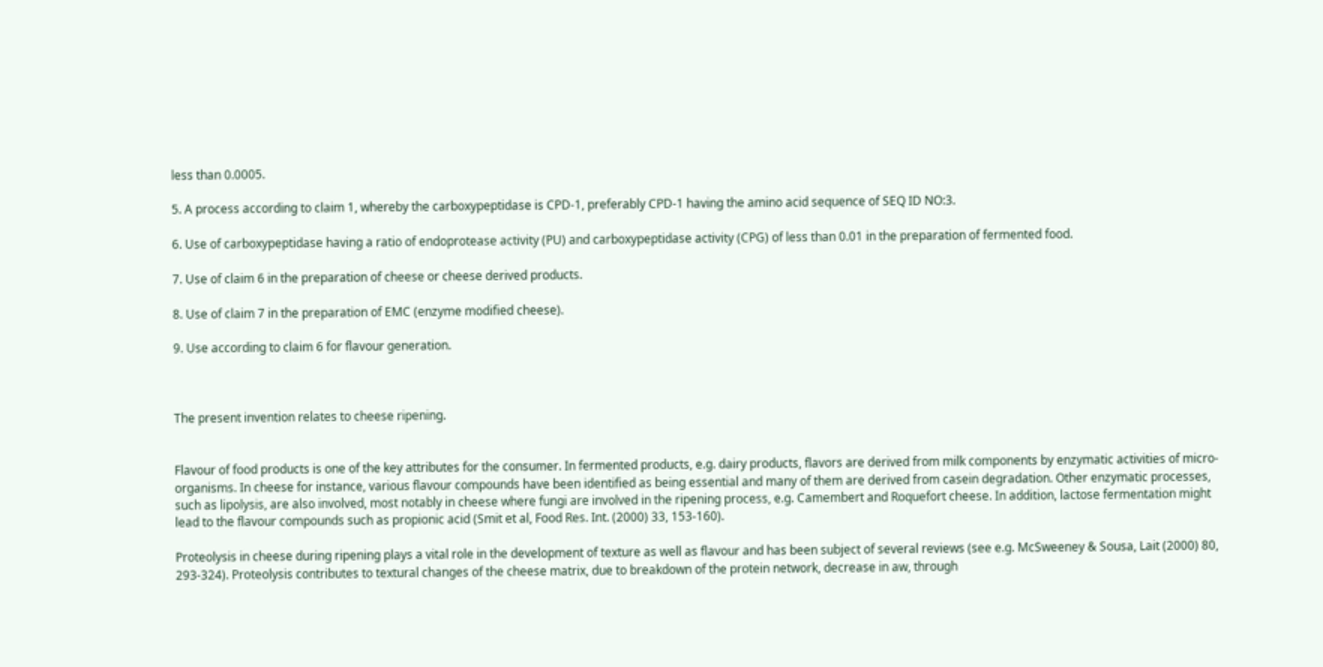less than 0.0005.

5. A process according to claim 1, whereby the carboxypeptidase is CPD-1, preferably CPD-1 having the amino acid sequence of SEQ ID NO:3.

6. Use of carboxypeptidase having a ratio of endoprotease activity (PU) and carboxypeptidase activity (CPG) of less than 0.01 in the preparation of fermented food.

7. Use of claim 6 in the preparation of cheese or cheese derived products.

8. Use of claim 7 in the preparation of EMC (enzyme modified cheese).

9. Use according to claim 6 for flavour generation.



The present invention relates to cheese ripening.


Flavour of food products is one of the key attributes for the consumer. In fermented products, e.g. dairy products, flavors are derived from milk components by enzymatic activities of micro-organisms. In cheese for instance, various flavour compounds have been identified as being essential and many of them are derived from casein degradation. Other enzymatic processes, such as lipolysis, are also involved, most notably in cheese where fungi are involved in the ripening process, e.g. Camembert and Roquefort cheese. In addition, lactose fermentation might lead to the flavour compounds such as propionic acid (Smit et al, Food Res. Int. (2000) 33, 153-160).

Proteolysis in cheese during ripening plays a vital role in the development of texture as well as flavour and has been subject of several reviews (see e.g. McSweeney & Sousa, Lait (2000) 80, 293-324). Proteolysis contributes to textural changes of the cheese matrix, due to breakdown of the protein network, decrease in aw, through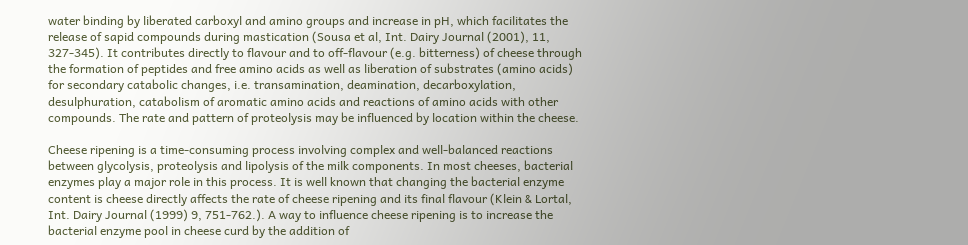water binding by liberated carboxyl and amino groups and increase in pH, which facilitates the release of sapid compounds during mastication (Sousa et al, Int. Dairy Journal (2001), 11, 327-345). It contributes directly to flavour and to off-flavour (e.g. bitterness) of cheese through the formation of peptides and free amino acids as well as liberation of substrates (amino acids) for secondary catabolic changes, i.e. transamination, deamination, decarboxylation, desulphuration, catabolism of aromatic amino acids and reactions of amino acids with other compounds. The rate and pattern of proteolysis may be influenced by location within the cheese.

Cheese ripening is a time-consuming process involving complex and well-balanced reactions between glycolysis, proteolysis and lipolysis of the milk components. In most cheeses, bacterial enzymes play a major role in this process. It is well known that changing the bacterial enzyme content is cheese directly affects the rate of cheese ripening and its final flavour (Klein & Lortal, Int. Dairy Journal (1999) 9, 751-762.). A way to influence cheese ripening is to increase the bacterial enzyme pool in cheese curd by the addition of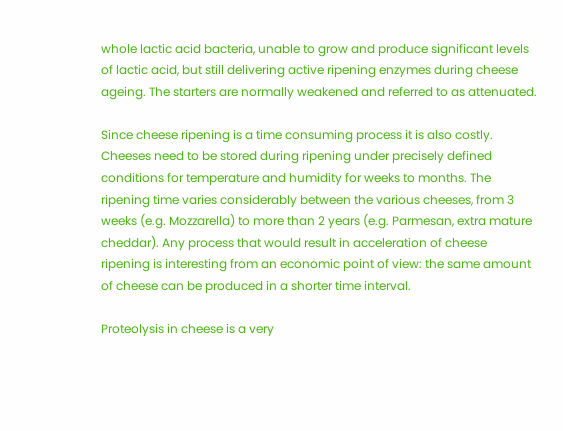whole lactic acid bacteria, unable to grow and produce significant levels of lactic acid, but still delivering active ripening enzymes during cheese ageing. The starters are normally weakened and referred to as attenuated.

Since cheese ripening is a time consuming process it is also costly. Cheeses need to be stored during ripening under precisely defined conditions for temperature and humidity for weeks to months. The ripening time varies considerably between the various cheeses, from 3 weeks (e.g. Mozzarella) to more than 2 years (e.g. Parmesan, extra mature cheddar). Any process that would result in acceleration of cheese ripening is interesting from an economic point of view: the same amount of cheese can be produced in a shorter time interval.

Proteolysis in cheese is a very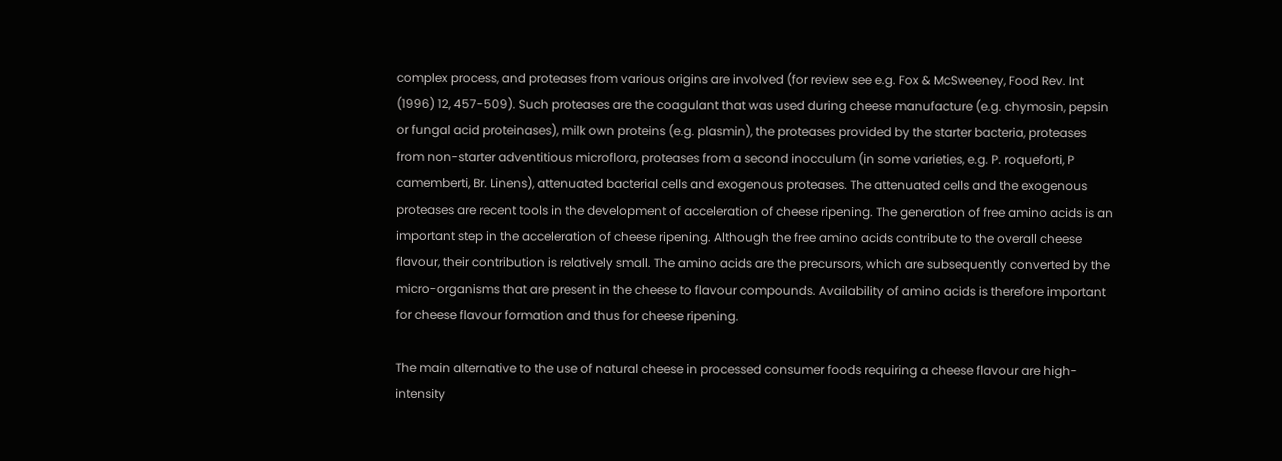complex process, and proteases from various origins are involved (for review see e.g. Fox & McSweeney, Food Rev. Int (1996) 12, 457-509). Such proteases are the coagulant that was used during cheese manufacture (e.g. chymosin, pepsin or fungal acid proteinases), milk own proteins (e.g. plasmin), the proteases provided by the starter bacteria, proteases from non-starter adventitious microflora, proteases from a second inocculum (in some varieties, e.g. P. roqueforti, P camemberti, Br. Linens), attenuated bacterial cells and exogenous proteases. The attenuated cells and the exogenous proteases are recent tools in the development of acceleration of cheese ripening. The generation of free amino acids is an important step in the acceleration of cheese ripening. Although the free amino acids contribute to the overall cheese flavour, their contribution is relatively small. The amino acids are the precursors, which are subsequently converted by the micro-organisms that are present in the cheese to flavour compounds. Availability of amino acids is therefore important for cheese flavour formation and thus for cheese ripening.

The main alternative to the use of natural cheese in processed consumer foods requiring a cheese flavour are high-intensity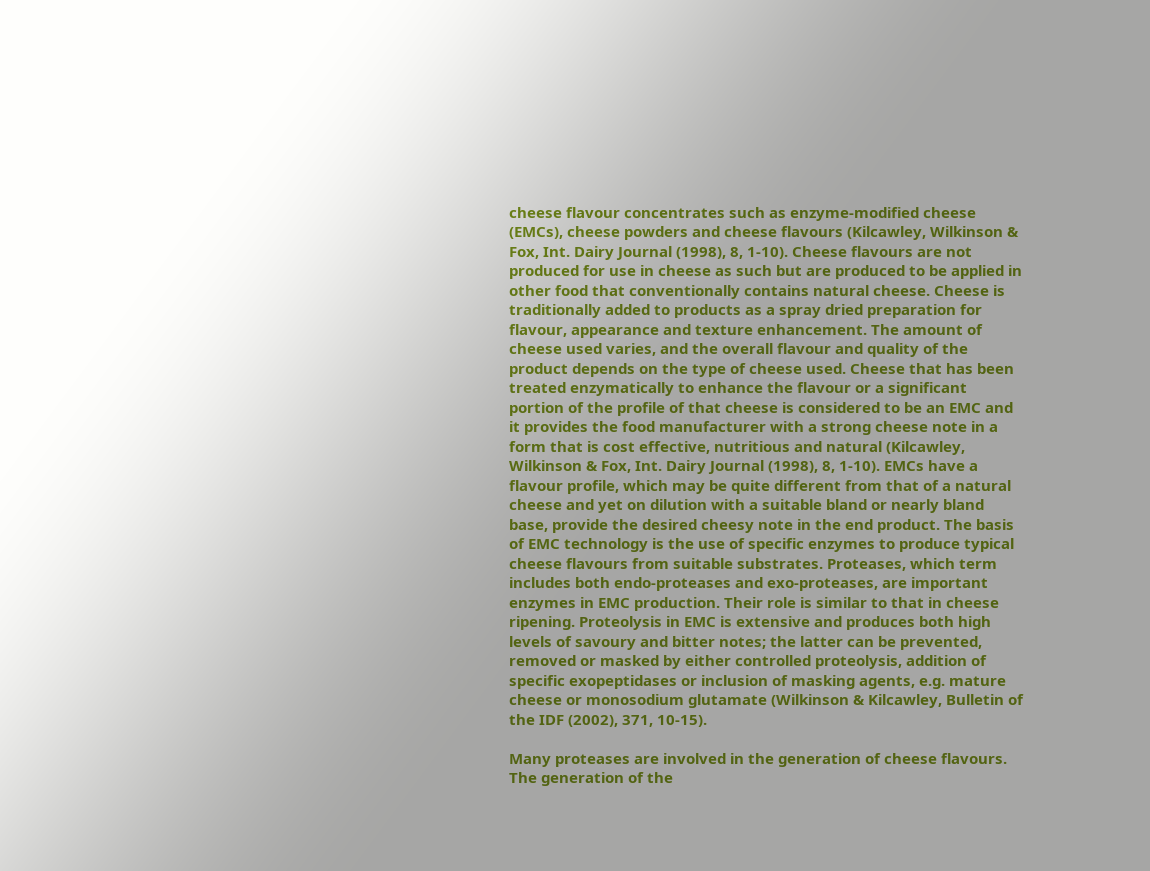cheese flavour concentrates such as enzyme-modified cheese (EMCs), cheese powders and cheese flavours (Kilcawley, Wilkinson & Fox, Int. Dairy Journal (1998), 8, 1-10). Cheese flavours are not produced for use in cheese as such but are produced to be applied in other food that conventionally contains natural cheese. Cheese is traditionally added to products as a spray dried preparation for flavour, appearance and texture enhancement. The amount of cheese used varies, and the overall flavour and quality of the product depends on the type of cheese used. Cheese that has been treated enzymatically to enhance the flavour or a significant portion of the profile of that cheese is considered to be an EMC and it provides the food manufacturer with a strong cheese note in a form that is cost effective, nutritious and natural (Kilcawley, Wilkinson & Fox, Int. Dairy Journal (1998), 8, 1-10). EMCs have a flavour profile, which may be quite different from that of a natural cheese and yet on dilution with a suitable bland or nearly bland base, provide the desired cheesy note in the end product. The basis of EMC technology is the use of specific enzymes to produce typical cheese flavours from suitable substrates. Proteases, which term includes both endo-proteases and exo-proteases, are important enzymes in EMC production. Their role is similar to that in cheese ripening. Proteolysis in EMC is extensive and produces both high levels of savoury and bitter notes; the latter can be prevented, removed or masked by either controlled proteolysis, addition of specific exopeptidases or inclusion of masking agents, e.g. mature cheese or monosodium glutamate (Wilkinson & Kilcawley, Bulletin of the IDF (2002), 371, 10-15).

Many proteases are involved in the generation of cheese flavours. The generation of the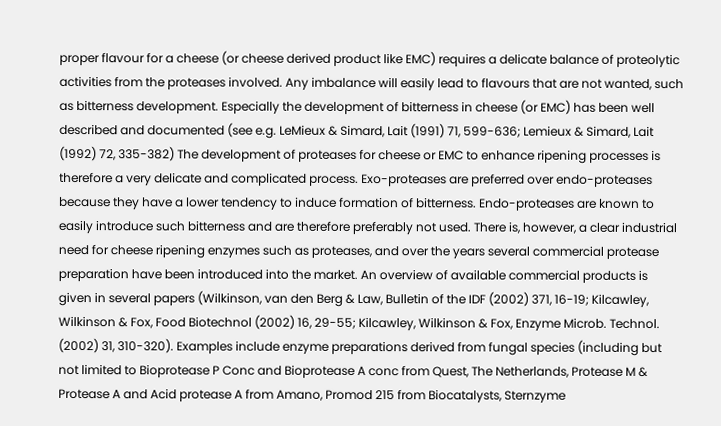proper flavour for a cheese (or cheese derived product like EMC) requires a delicate balance of proteolytic activities from the proteases involved. Any imbalance will easily lead to flavours that are not wanted, such as bitterness development. Especially the development of bitterness in cheese (or EMC) has been well described and documented (see e.g. LeMieux & Simard, Lait (1991) 71, 599-636; Lemieux & Simard, Lait (1992) 72, 335-382) The development of proteases for cheese or EMC to enhance ripening processes is therefore a very delicate and complicated process. Exo-proteases are preferred over endo-proteases because they have a lower tendency to induce formation of bitterness. Endo-proteases are known to easily introduce such bitterness and are therefore preferably not used. There is, however, a clear industrial need for cheese ripening enzymes such as proteases, and over the years several commercial protease preparation have been introduced into the market. An overview of available commercial products is given in several papers (Wilkinson, van den Berg & Law, Bulletin of the IDF (2002) 371, 16-19; Kilcawley, Wilkinson & Fox, Food Biotechnol (2002) 16, 29-55; Kilcawley, Wilkinson & Fox, Enzyme Microb. Technol. (2002) 31, 310-320). Examples include enzyme preparations derived from fungal species (including but not limited to Bioprotease P Conc and Bioprotease A conc from Quest, The Netherlands, Protease M & Protease A and Acid protease A from Amano, Promod 215 from Biocatalysts, Sternzyme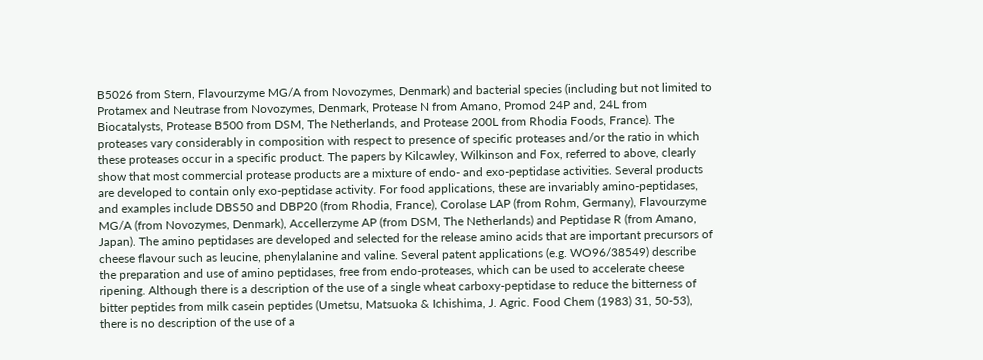B5026 from Stern, Flavourzyme MG/A from Novozymes, Denmark) and bacterial species (including but not limited to Protamex and Neutrase from Novozymes, Denmark, Protease N from Amano, Promod 24P and, 24L from Biocatalysts, Protease B500 from DSM, The Netherlands, and Protease 200L from Rhodia Foods, France). The proteases vary considerably in composition with respect to presence of specific proteases and/or the ratio in which these proteases occur in a specific product. The papers by Kilcawley, Wilkinson and Fox, referred to above, clearly show that most commercial protease products are a mixture of endo- and exo-peptidase activities. Several products are developed to contain only exo-peptidase activity. For food applications, these are invariably amino-peptidases, and examples include DBS50 and DBP20 (from Rhodia, France), Corolase LAP (from Rohm, Germany), Flavourzyme MG/A (from Novozymes, Denmark), Accellerzyme AP (from DSM, The Netherlands) and Peptidase R (from Amano, Japan). The amino peptidases are developed and selected for the release amino acids that are important precursors of cheese flavour such as leucine, phenylalanine and valine. Several patent applications (e.g. WO96/38549) describe the preparation and use of amino peptidases, free from endo-proteases, which can be used to accelerate cheese ripening. Although there is a description of the use of a single wheat carboxy-peptidase to reduce the bitterness of bitter peptides from milk casein peptides (Umetsu, Matsuoka & Ichishima, J. Agric. Food Chem (1983) 31, 50-53), there is no description of the use of a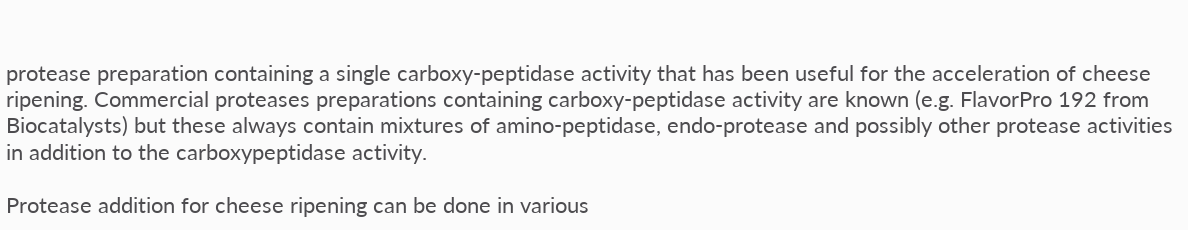protease preparation containing a single carboxy-peptidase activity that has been useful for the acceleration of cheese ripening. Commercial proteases preparations containing carboxy-peptidase activity are known (e.g. FlavorPro 192 from Biocatalysts) but these always contain mixtures of amino-peptidase, endo-protease and possibly other protease activities in addition to the carboxypeptidase activity.

Protease addition for cheese ripening can be done in various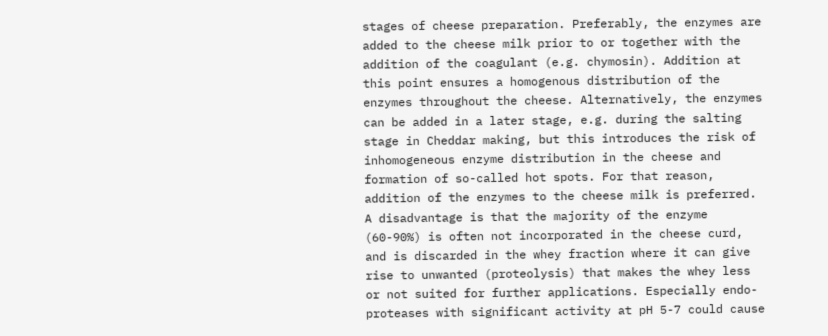stages of cheese preparation. Preferably, the enzymes are added to the cheese milk prior to or together with the addition of the coagulant (e.g. chymosin). Addition at this point ensures a homogenous distribution of the enzymes throughout the cheese. Alternatively, the enzymes can be added in a later stage, e.g. during the salting stage in Cheddar making, but this introduces the risk of inhomogeneous enzyme distribution in the cheese and formation of so-called hot spots. For that reason, addition of the enzymes to the cheese milk is preferred. A disadvantage is that the majority of the enzyme (60-90%) is often not incorporated in the cheese curd, and is discarded in the whey fraction where it can give rise to unwanted (proteolysis) that makes the whey less or not suited for further applications. Especially endo-proteases with significant activity at pH 5-7 could cause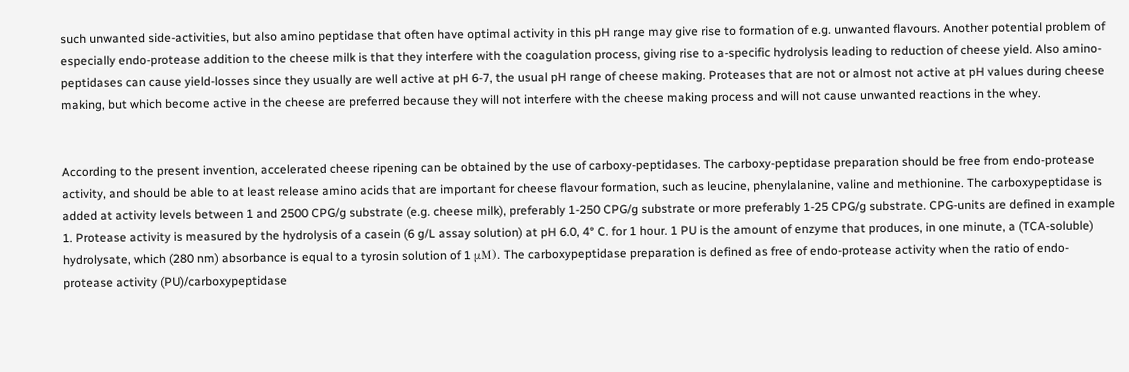such unwanted side-activities, but also amino peptidase that often have optimal activity in this pH range may give rise to formation of e.g. unwanted flavours. Another potential problem of especially endo-protease addition to the cheese milk is that they interfere with the coagulation process, giving rise to a-specific hydrolysis leading to reduction of cheese yield. Also amino-peptidases can cause yield-losses since they usually are well active at pH 6-7, the usual pH range of cheese making. Proteases that are not or almost not active at pH values during cheese making, but which become active in the cheese are preferred because they will not interfere with the cheese making process and will not cause unwanted reactions in the whey.


According to the present invention, accelerated cheese ripening can be obtained by the use of carboxy-peptidases. The carboxy-peptidase preparation should be free from endo-protease activity, and should be able to at least release amino acids that are important for cheese flavour formation, such as leucine, phenylalanine, valine and methionine. The carboxypeptidase is added at activity levels between 1 and 2500 CPG/g substrate (e.g. cheese milk), preferably 1-250 CPG/g substrate or more preferably 1-25 CPG/g substrate. CPG-units are defined in example 1. Protease activity is measured by the hydrolysis of a casein (6 g/L assay solution) at pH 6.0, 4° C. for 1 hour. 1 PU is the amount of enzyme that produces, in one minute, a (TCA-soluble) hydrolysate, which (280 nm) absorbance is equal to a tyrosin solution of 1 μM). The carboxypeptidase preparation is defined as free of endo-protease activity when the ratio of endo-protease activity (PU)/carboxypeptidase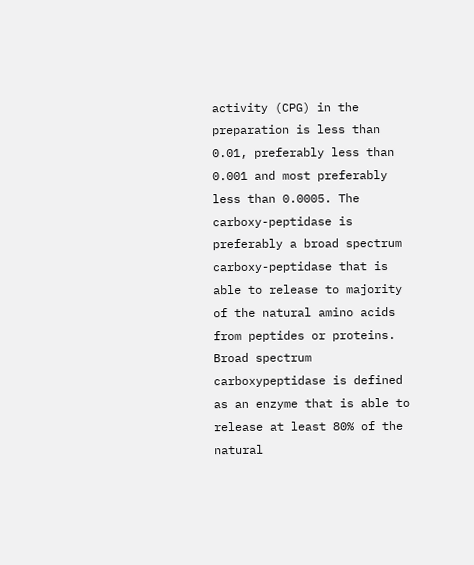activity (CPG) in the preparation is less than 0.01, preferably less than 0.001 and most preferably less than 0.0005. The carboxy-peptidase is preferably a broad spectrum carboxy-peptidase that is able to release to majority of the natural amino acids from peptides or proteins. Broad spectrum carboxypeptidase is defined as an enzyme that is able to release at least 80% of the natural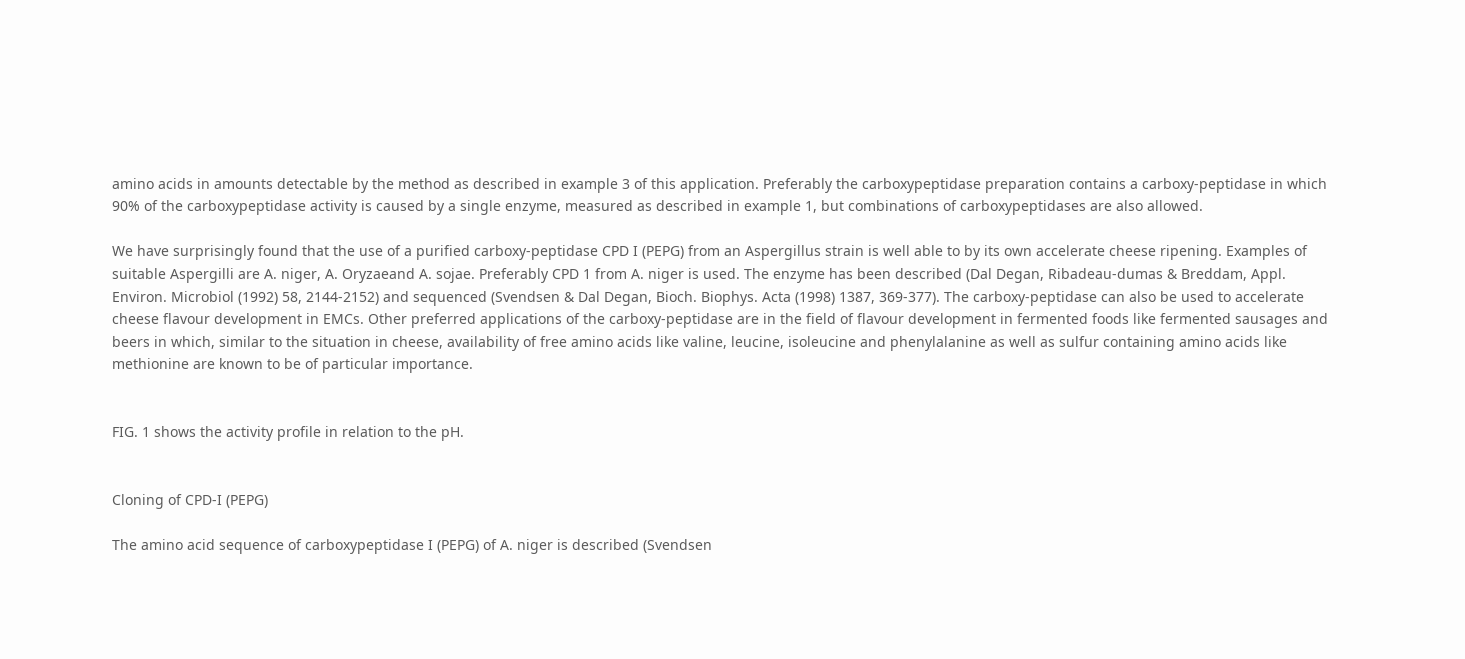amino acids in amounts detectable by the method as described in example 3 of this application. Preferably the carboxypeptidase preparation contains a carboxy-peptidase in which 90% of the carboxypeptidase activity is caused by a single enzyme, measured as described in example 1, but combinations of carboxypeptidases are also allowed.

We have surprisingly found that the use of a purified carboxy-peptidase CPD I (PEPG) from an Aspergillus strain is well able to by its own accelerate cheese ripening. Examples of suitable Aspergilli are A. niger, A. Oryzaeand A. sojae. Preferably CPD 1 from A. niger is used. The enzyme has been described (Dal Degan, Ribadeau-dumas & Breddam, Appl. Environ. Microbiol (1992) 58, 2144-2152) and sequenced (Svendsen & Dal Degan, Bioch. Biophys. Acta (1998) 1387, 369-377). The carboxy-peptidase can also be used to accelerate cheese flavour development in EMCs. Other preferred applications of the carboxy-peptidase are in the field of flavour development in fermented foods like fermented sausages and beers in which, similar to the situation in cheese, availability of free amino acids like valine, leucine, isoleucine and phenylalanine as well as sulfur containing amino acids like methionine are known to be of particular importance.


FIG. 1 shows the activity profile in relation to the pH.


Cloning of CPD-I (PEPG)

The amino acid sequence of carboxypeptidase I (PEPG) of A. niger is described (Svendsen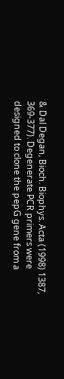& Dal Degan, Bioch. Biophys. Acta (1998) 1387, 369-377). Degenerate PCR primers were designed to clone the pepG gene from a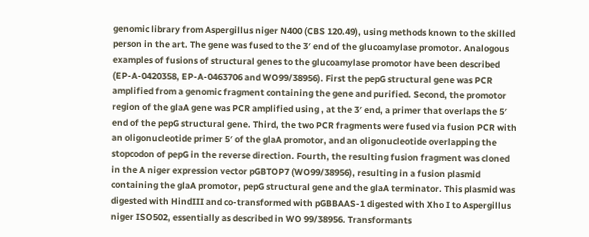genomic library from Aspergillus niger N400 (CBS 120.49), using methods known to the skilled person in the art. The gene was fused to the 3′ end of the glucoamylase promotor. Analogous examples of fusions of structural genes to the glucoamylase promotor have been described (EP-A-0420358, EP-A-0463706 and WO99/38956). First the pepG structural gene was PCR amplified from a genomic fragment containing the gene and purified. Second, the promotor region of the glaA gene was PCR amplified using , at the 3′ end, a primer that overlaps the 5′ end of the pepG structural gene. Third, the two PCR fragments were fused via fusion PCR with an oligonucleotide primer 5′ of the glaA promotor, and an oligonucleotide overlapping the stopcodon of pepG in the reverse direction. Fourth, the resulting fusion fragment was cloned in the A niger expression vector pGBTOP7 (WO99/38956), resulting in a fusion plasmid containing the glaA promotor, pepG structural gene and the glaA terminator. This plasmid was digested with HindIII and co-transformed with pGBBAAS-1 digested with Xho I to Aspergillus niger ISO502, essentially as described in WO 99/38956. Transformants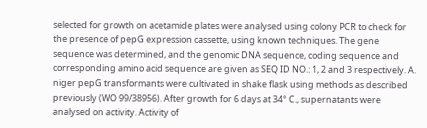selected for growth on acetamide plates were analysed using colony PCR to check for the presence of pepG expression cassette, using known techniques. The gene sequence was determined, and the genomic DNA sequence, coding sequence and corresponding amino acid sequence are given as SEQ ID NO.: 1, 2 and 3 respectively. A. niger pepG transformants were cultivated in shake flask using methods as described previously (WO 99/38956). After growth for 6 days at 34° C., supernatants were analysed on activity. Activity of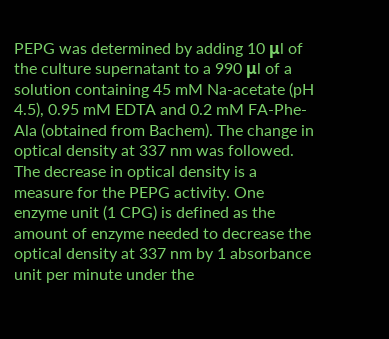PEPG was determined by adding 10 μl of the culture supernatant to a 990 μl of a solution containing 45 mM Na-acetate (pH 4.5), 0.95 mM EDTA and 0.2 mM FA-Phe-Ala (obtained from Bachem). The change in optical density at 337 nm was followed. The decrease in optical density is a measure for the PEPG activity. One enzyme unit (1 CPG) is defined as the amount of enzyme needed to decrease the optical density at 337 nm by 1 absorbance unit per minute under the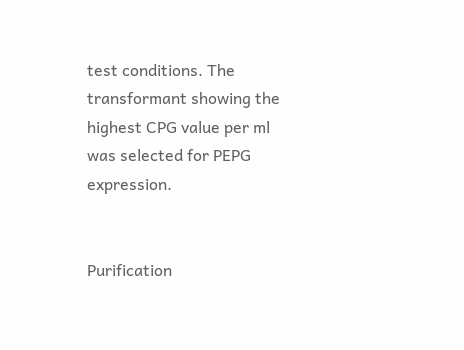test conditions. The transformant showing the highest CPG value per ml was selected for PEPG expression.


Purification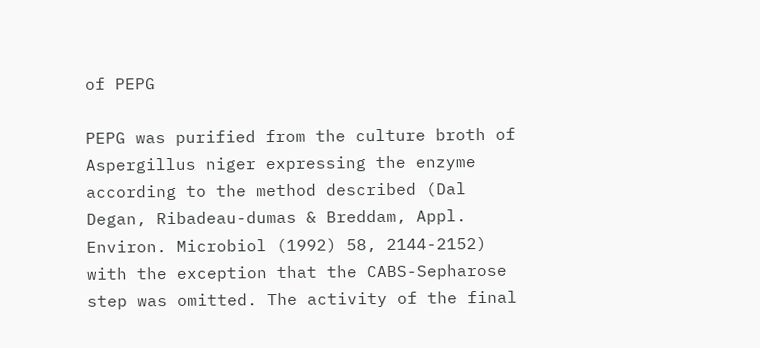of PEPG

PEPG was purified from the culture broth of Aspergillus niger expressing the enzyme according to the method described (Dal Degan, Ribadeau-dumas & Breddam, Appl. Environ. Microbiol (1992) 58, 2144-2152) with the exception that the CABS-Sepharose step was omitted. The activity of the final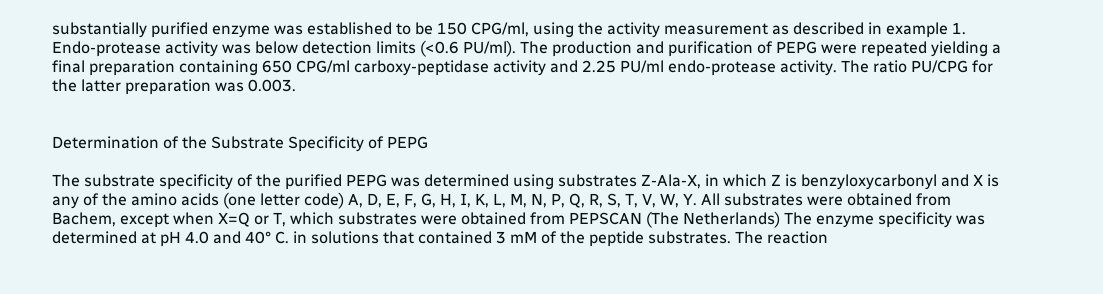substantially purified enzyme was established to be 150 CPG/ml, using the activity measurement as described in example 1. Endo-protease activity was below detection limits (<0.6 PU/ml). The production and purification of PEPG were repeated yielding a final preparation containing 650 CPG/ml carboxy-peptidase activity and 2.25 PU/ml endo-protease activity. The ratio PU/CPG for the latter preparation was 0.003.


Determination of the Substrate Specificity of PEPG

The substrate specificity of the purified PEPG was determined using substrates Z-Ala-X, in which Z is benzyloxycarbonyl and X is any of the amino acids (one letter code) A, D, E, F, G, H, I, K, L, M, N, P, Q, R, S, T, V, W, Y. All substrates were obtained from Bachem, except when X=Q or T, which substrates were obtained from PEPSCAN (The Netherlands) The enzyme specificity was determined at pH 4.0 and 40° C. in solutions that contained 3 mM of the peptide substrates. The reaction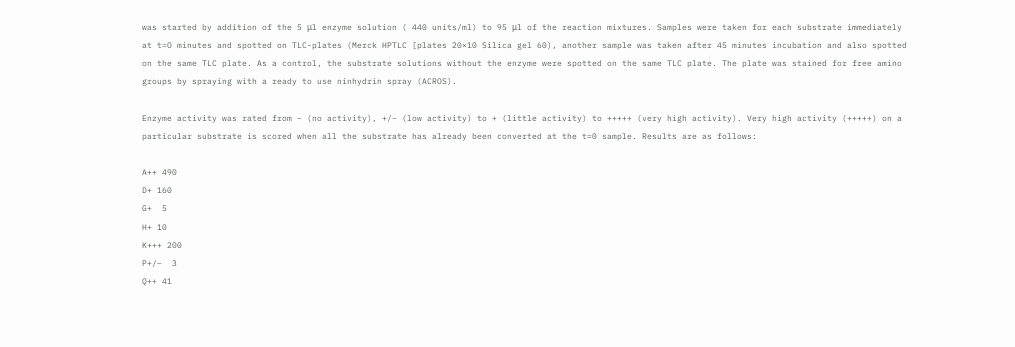was started by addition of the 5 μl enzyme solution ( 440 units/ml) to 95 μl of the reaction mixtures. Samples were taken for each substrate immediately at t=O minutes and spotted on TLC-plates (Merck HPTLC [plates 20×10 Silica gel 60), another sample was taken after 45 minutes incubation and also spotted on the same TLC plate. As a control, the substrate solutions without the enzyme were spotted on the same TLC plate. The plate was stained for free amino groups by spraying with a ready to use ninhydrin spray (ACROS).

Enzyme activity was rated from − (no activity), +/− (low activity) to + (little activity) to +++++ (very high activity). Very high activity (+++++) on a particular substrate is scored when all the substrate has already been converted at the t=0 sample. Results are as follows:

A++ 490
D+ 160
G+  5
H+ 10
K+++ 200
P+/−  3
Q++ 41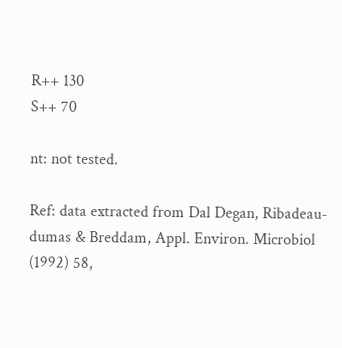R++ 130
S++ 70

nt: not tested.

Ref: data extracted from Dal Degan, Ribadeau-dumas & Breddam, Appl. Environ. Microbiol (1992) 58,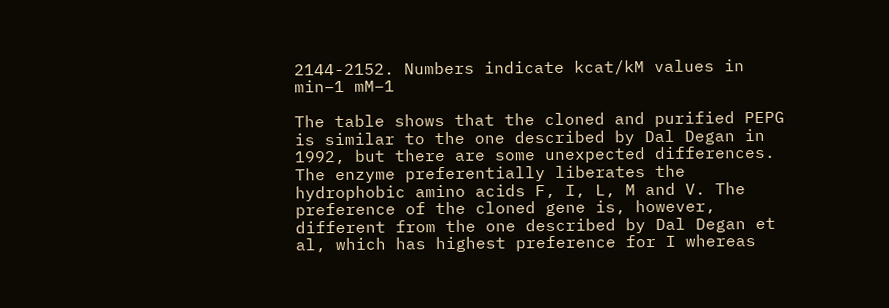2144-2152. Numbers indicate kcat/kM values in min−1 mM−1

The table shows that the cloned and purified PEPG is similar to the one described by Dal Degan in 1992, but there are some unexpected differences. The enzyme preferentially liberates the hydrophobic amino acids F, I, L, M and V. The preference of the cloned gene is, however, different from the one described by Dal Degan et al, which has highest preference for I whereas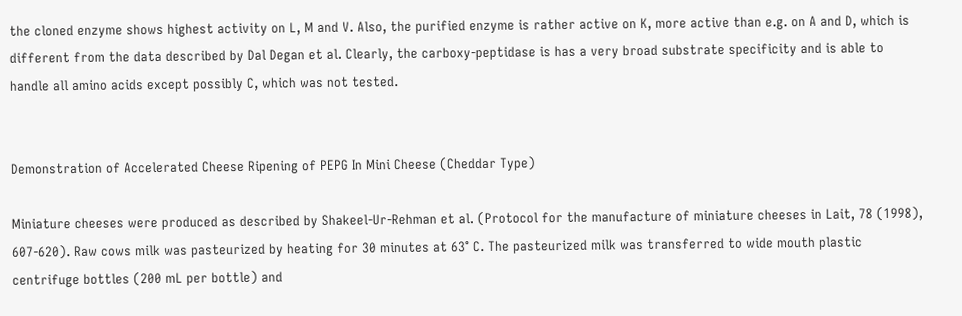the cloned enzyme shows highest activity on L, M and V. Also, the purified enzyme is rather active on K, more active than e.g. on A and D, which is different from the data described by Dal Degan et al. Clearly, the carboxy-peptidase is has a very broad substrate specificity and is able to handle all amino acids except possibly C, which was not tested.


Demonstration of Accelerated Cheese Ripening of PEPG In Mini Cheese (Cheddar Type)

Miniature cheeses were produced as described by Shakeel-Ur-Rehman et al. (Protocol for the manufacture of miniature cheeses in Lait, 78 (1998), 607-620). Raw cows milk was pasteurized by heating for 30 minutes at 63° C. The pasteurized milk was transferred to wide mouth plastic centrifuge bottles (200 mL per bottle) and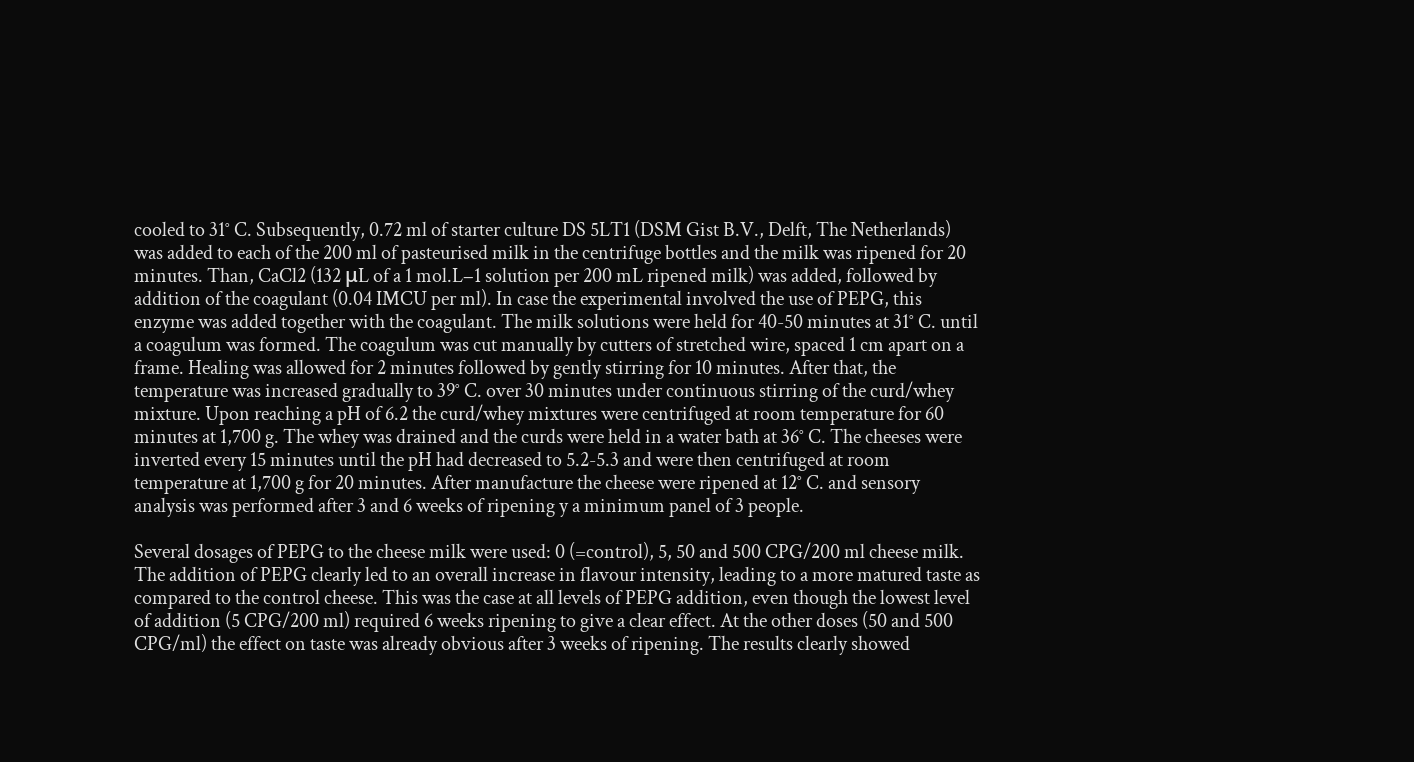cooled to 31° C. Subsequently, 0.72 ml of starter culture DS 5LT1 (DSM Gist B.V., Delft, The Netherlands) was added to each of the 200 ml of pasteurised milk in the centrifuge bottles and the milk was ripened for 20 minutes. Than, CaCl2 (132 μL of a 1 mol.L−1 solution per 200 mL ripened milk) was added, followed by addition of the coagulant (0.04 IMCU per ml). In case the experimental involved the use of PEPG, this enzyme was added together with the coagulant. The milk solutions were held for 40-50 minutes at 31° C. until a coagulum was formed. The coagulum was cut manually by cutters of stretched wire, spaced 1 cm apart on a frame. Healing was allowed for 2 minutes followed by gently stirring for 10 minutes. After that, the temperature was increased gradually to 39° C. over 30 minutes under continuous stirring of the curd/whey mixture. Upon reaching a pH of 6.2 the curd/whey mixtures were centrifuged at room temperature for 60 minutes at 1,700 g. The whey was drained and the curds were held in a water bath at 36° C. The cheeses were inverted every 15 minutes until the pH had decreased to 5.2-5.3 and were then centrifuged at room temperature at 1,700 g for 20 minutes. After manufacture the cheese were ripened at 12° C. and sensory analysis was performed after 3 and 6 weeks of ripening y a minimum panel of 3 people.

Several dosages of PEPG to the cheese milk were used: 0 (=control), 5, 50 and 500 CPG/200 ml cheese milk. The addition of PEPG clearly led to an overall increase in flavour intensity, leading to a more matured taste as compared to the control cheese. This was the case at all levels of PEPG addition, even though the lowest level of addition (5 CPG/200 ml) required 6 weeks ripening to give a clear effect. At the other doses (50 and 500 CPG/ml) the effect on taste was already obvious after 3 weeks of ripening. The results clearly showed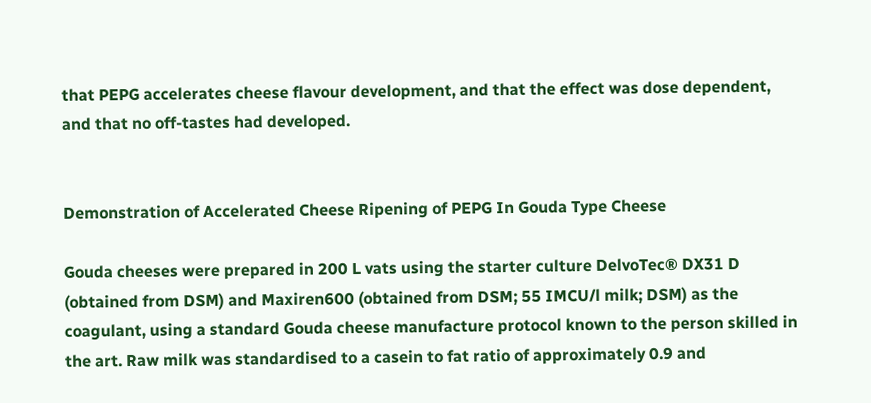that PEPG accelerates cheese flavour development, and that the effect was dose dependent, and that no off-tastes had developed.


Demonstration of Accelerated Cheese Ripening of PEPG In Gouda Type Cheese

Gouda cheeses were prepared in 200 L vats using the starter culture DelvoTec® DX31 D (obtained from DSM) and Maxiren600 (obtained from DSM; 55 IMCU/l milk; DSM) as the coagulant, using a standard Gouda cheese manufacture protocol known to the person skilled in the art. Raw milk was standardised to a casein to fat ratio of approximately 0.9 and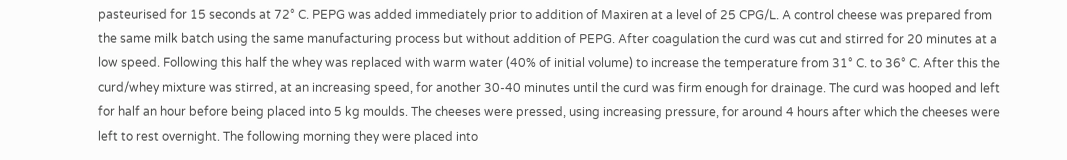pasteurised for 15 seconds at 72° C. PEPG was added immediately prior to addition of Maxiren at a level of 25 CPG/L. A control cheese was prepared from the same milk batch using the same manufacturing process but without addition of PEPG. After coagulation the curd was cut and stirred for 20 minutes at a low speed. Following this half the whey was replaced with warm water (40% of initial volume) to increase the temperature from 31° C. to 36° C. After this the curd/whey mixture was stirred, at an increasing speed, for another 30-40 minutes until the curd was firm enough for drainage. The curd was hooped and left for half an hour before being placed into 5 kg moulds. The cheeses were pressed, using increasing pressure, for around 4 hours after which the cheeses were left to rest overnight. The following morning they were placed into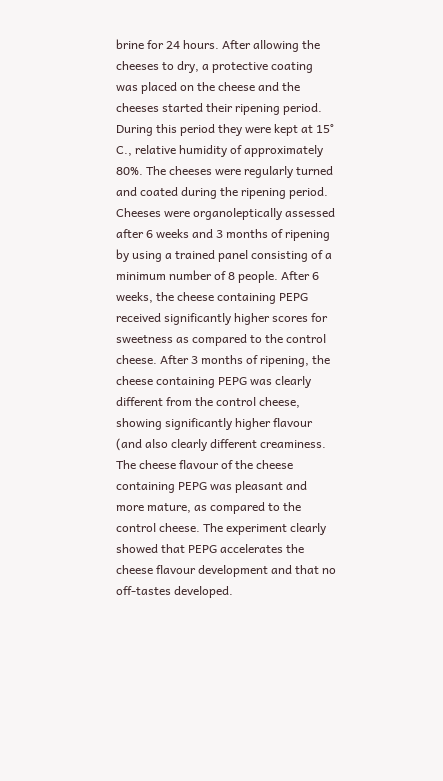brine for 24 hours. After allowing the cheeses to dry, a protective coating was placed on the cheese and the cheeses started their ripening period. During this period they were kept at 15° C., relative humidity of approximately 80%. The cheeses were regularly turned and coated during the ripening period. Cheeses were organoleptically assessed after 6 weeks and 3 months of ripening by using a trained panel consisting of a minimum number of 8 people. After 6 weeks, the cheese containing PEPG received significantly higher scores for sweetness as compared to the control cheese. After 3 months of ripening, the cheese containing PEPG was clearly different from the control cheese, showing significantly higher flavour (and also clearly different creaminess. The cheese flavour of the cheese containing PEPG was pleasant and more mature, as compared to the control cheese. The experiment clearly showed that PEPG accelerates the cheese flavour development and that no off-tastes developed.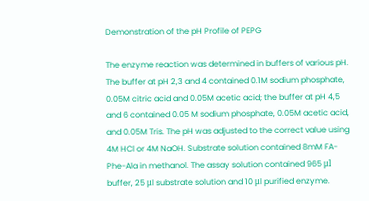Demonstration of the pH Profile of PEPG

The enzyme reaction was determined in buffers of various pH. The buffer at pH 2,3 and 4 contained 0.1M sodium phosphate, 0.05M citric acid and 0.05M acetic acid; the buffer at pH 4,5 and 6 contained 0.05 M sodium phosphate, 0.05M acetic acid, and 0.05M Tris. The pH was adjusted to the correct value using 4M HCl or 4M NaOH. Substrate solution contained 8mM FA-Phe-Ala in methanol. The assay solution contained 965 μl buffer, 25 μl substrate solution and 10 μl purified enzyme.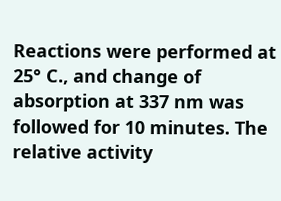Reactions were performed at 25° C., and change of absorption at 337 nm was followed for 10 minutes. The relative activity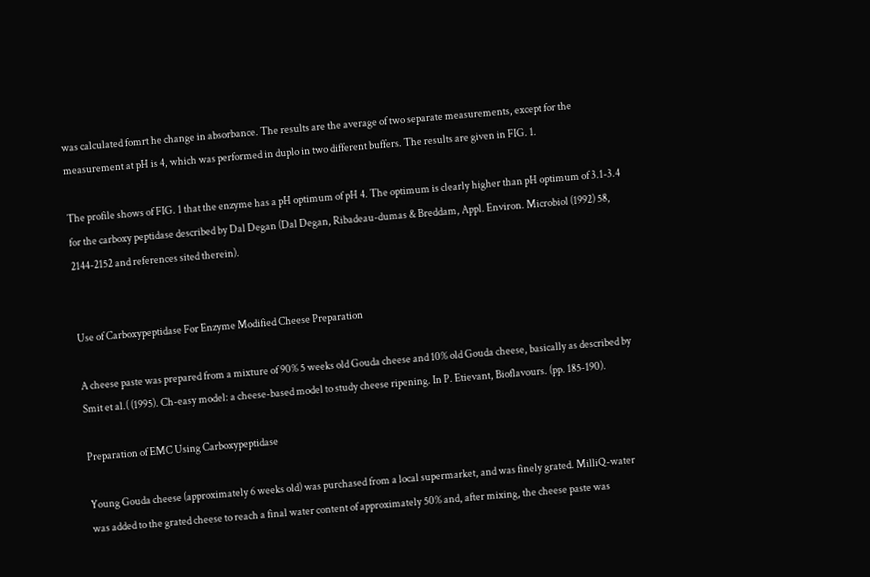was calculated fomrt he change in absorbance. The results are the average of two separate measurements, except for the measurement at pH is 4, which was performed in duplo in two different buffers. The results are given in FIG. 1.

The profile shows of FIG. 1 that the enzyme has a pH optimum of pH 4. The optimum is clearly higher than pH optimum of 3.1-3.4 for the carboxy peptidase described by Dal Degan (Dal Degan, Ribadeau-dumas & Breddam, Appl. Environ. Microbiol (1992) 58, 2144-2152 and references sited therein).


Use of Carboxypeptidase For Enzyme Modified Cheese Preparation

A cheese paste was prepared from a mixture of 90% 5 weeks old Gouda cheese and 10% old Gouda cheese, basically as described by Smit et al.( (1995). Ch-easy model: a cheese-based model to study cheese ripening. In P. Etievant, Bioflavours. (pp. 185-190).

Preparation of EMC Using Carboxypeptidase

Young Gouda cheese (approximately 6 weeks old) was purchased from a local supermarket, and was finely grated. MilliQ-water was added to the grated cheese to reach a final water content of approximately 50% and, after mixing, the cheese paste was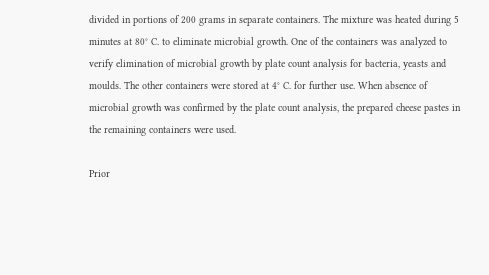divided in portions of 200 grams in separate containers. The mixture was heated during 5 minutes at 80° C. to eliminate microbial growth. One of the containers was analyzed to verify elimination of microbial growth by plate count analysis for bacteria, yeasts and moulds. The other containers were stored at 4° C. for further use. When absence of microbial growth was confirmed by the plate count analysis, the prepared cheese pastes in the remaining containers were used.

Prior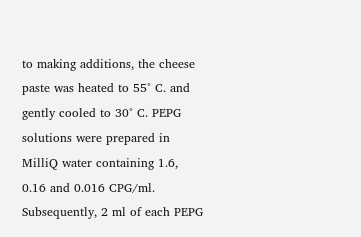to making additions, the cheese paste was heated to 55° C. and gently cooled to 30° C. PEPG solutions were prepared in MilliQ water containing 1.6, 0.16 and 0.016 CPG/ml. Subsequently, 2 ml of each PEPG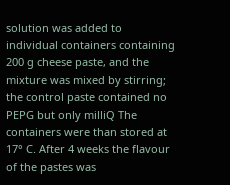solution was added to individual containers containing 200 g cheese paste, and the mixture was mixed by stirring; the control paste contained no PEPG but only milliQ The containers were than stored at 17° C. After 4 weeks the flavour of the pastes was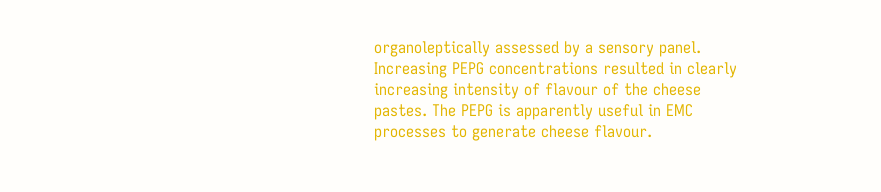organoleptically assessed by a sensory panel. Increasing PEPG concentrations resulted in clearly increasing intensity of flavour of the cheese pastes. The PEPG is apparently useful in EMC processes to generate cheese flavour.